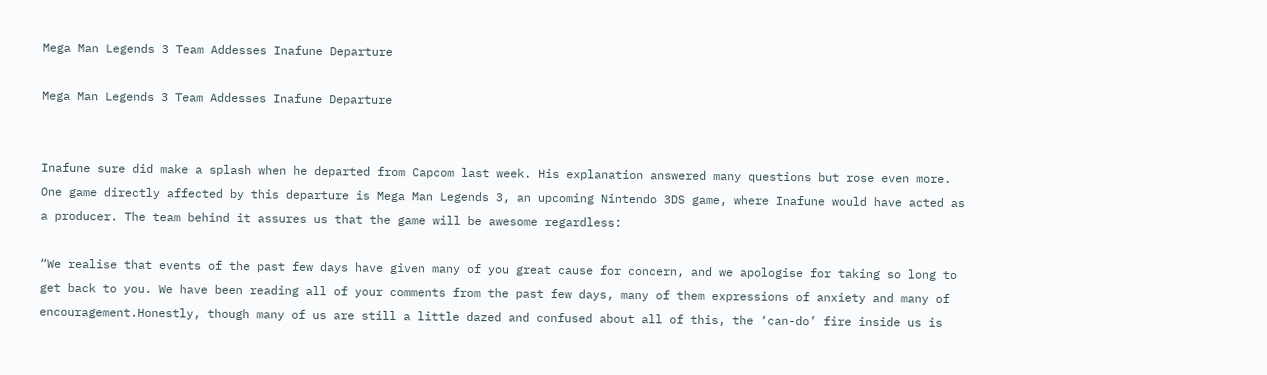Mega Man Legends 3 Team Addesses Inafune Departure

Mega Man Legends 3 Team Addesses Inafune Departure


Inafune sure did make a splash when he departed from Capcom last week. His explanation answered many questions but rose even more. One game directly affected by this departure is Mega Man Legends 3, an upcoming Nintendo 3DS game, where Inafune would have acted as a producer. The team behind it assures us that the game will be awesome regardless:

“We realise that events of the past few days have given many of you great cause for concern, and we apologise for taking so long to get back to you. We have been reading all of your comments from the past few days, many of them expressions of anxiety and many of encouragement.Honestly, though many of us are still a little dazed and confused about all of this, the ‘can-do’ fire inside us is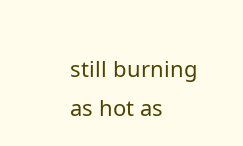still burning as hot as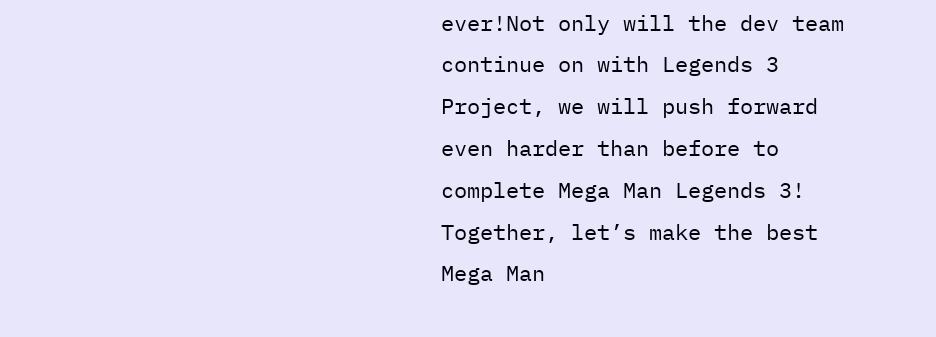ever!Not only will the dev team continue on with Legends 3 Project, we will push forward even harder than before to complete Mega Man Legends 3! Together, let’s make the best Mega Man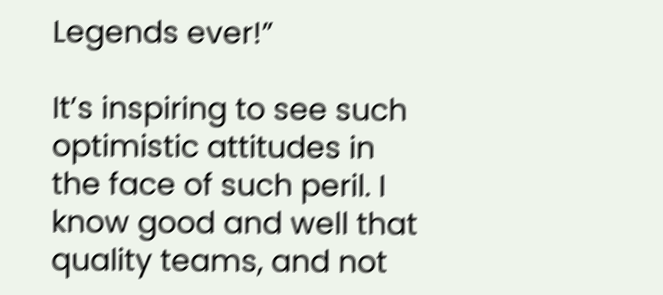Legends ever!”

It’s inspiring to see such optimistic attitudes in the face of such peril. I know good and well that quality teams, and not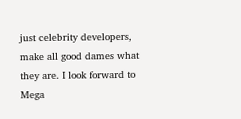just celebrity developers, make all good dames what they are. I look forward to Mega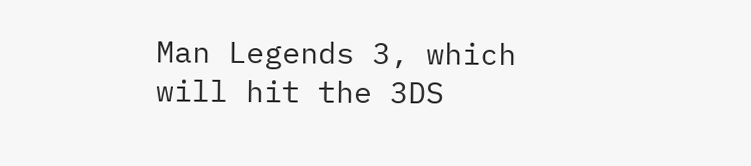Man Legends 3, which will hit the 3DS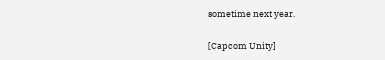sometime next year.

[Capcom Unity]